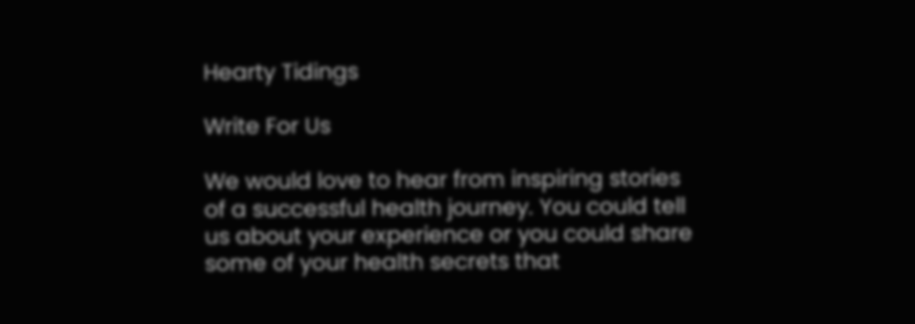Hearty Tidings

Write For Us

We would love to hear from inspiring stories of a successful health journey. You could tell us about your experience or you could share some of your health secrets that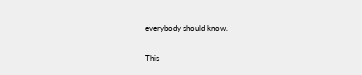everybody should know.

This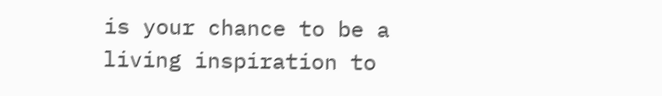is your chance to be a living inspiration to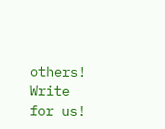others! Write for us!